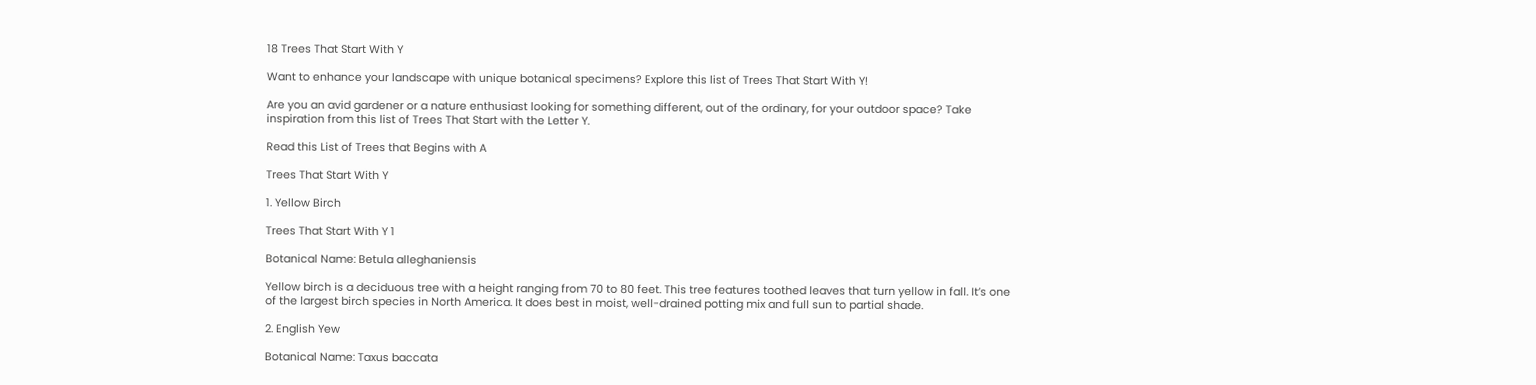18 Trees That Start With Y

Want to enhance your landscape with unique botanical specimens? Explore this list of Trees That Start With Y!

Are you an avid gardener or a nature enthusiast looking for something different, out of the ordinary, for your outdoor space? Take inspiration from this list of Trees That Start with the Letter Y.

Read this List of Trees that Begins with A

Trees That Start With Y

1. Yellow Birch

Trees That Start With Y 1

Botanical Name: Betula alleghaniensis

Yellow birch is a deciduous tree with a height ranging from 70 to 80 feet. This tree features toothed leaves that turn yellow in fall. It’s one of the largest birch species in North America. It does best in moist, well-drained potting mix and full sun to partial shade.

2. English Yew

Botanical Name: Taxus baccata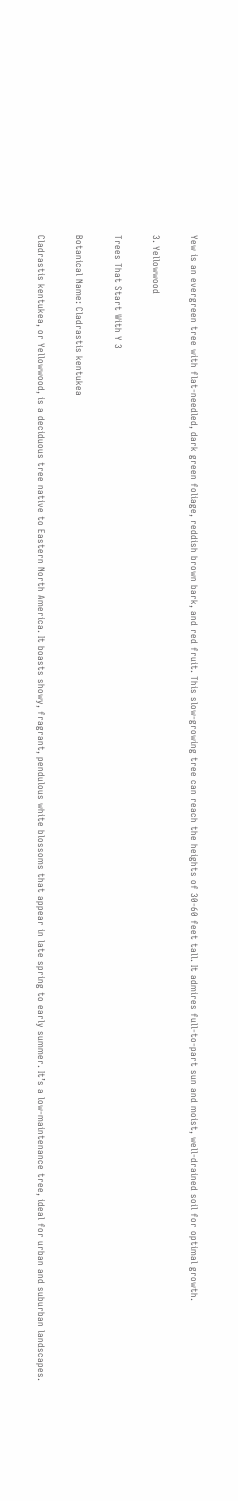Yew is an evergreen tree with flat-needled, dark green foliage, reddish brown bark, and red fruit. This slow-growing tree can reach the heights of 30-60 feet tall. It admires full-to-part sun and moist, well-drained soil for optimal growth.

3. Yellowwood

Trees That Start With Y 3

Botanical Name: Cladrastis kentukea

Cladrastis kentukea, or Yellowwood, is a deciduous tree native to Eastern North America. It boasts showy, fragrant, pendulous white blossoms that appear in late spring to early summer. It’s a low-maintenance tree, ideal for urban and suburban landscapes.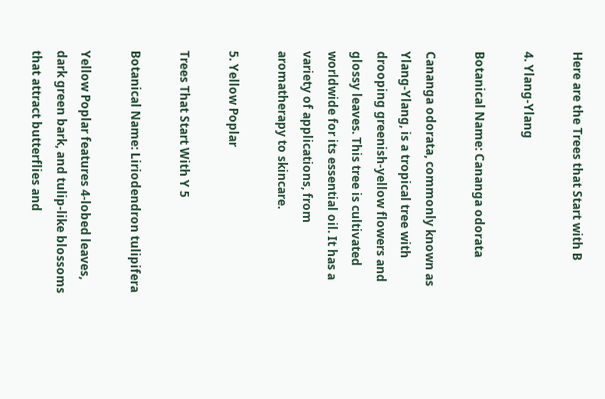Here are the Trees that Start with B

4. Ylang-Ylang

Botanical Name: Cananga odorata

Cananga odorata, commonly known as Ylang-Ylang, is a tropical tree with drooping greenish-yellow flowers and glossy leaves. This tree is cultivated worldwide for its essential oil. It has a variety of applications, from aromatherapy to skincare.

5. Yellow Poplar

Trees That Start With Y 5

Botanical Name: Liriodendron tulipifera

Yellow Poplar features 4-lobed leaves, dark green bark, and tulip-like blossoms that attract butterflies and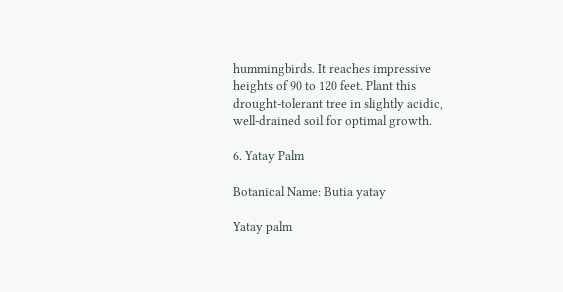hummingbirds. It reaches impressive heights of 90 to 120 feet. Plant this drought-tolerant tree in slightly acidic, well-drained soil for optimal growth.

6. Yatay Palm

Botanical Name: Butia yatay

Yatay palm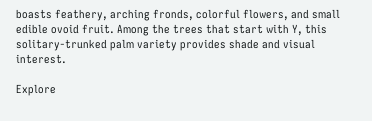boasts feathery, arching fronds, colorful flowers, and small edible ovoid fruit. Among the trees that start with Y, this solitary-trunked palm variety provides shade and visual interest.

Explore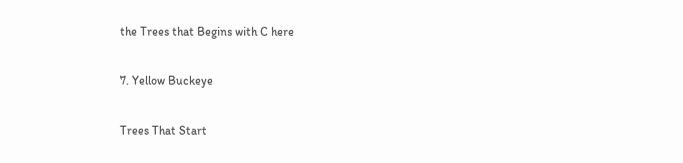the Trees that Begins with C here

7. Yellow Buckeye

Trees That Start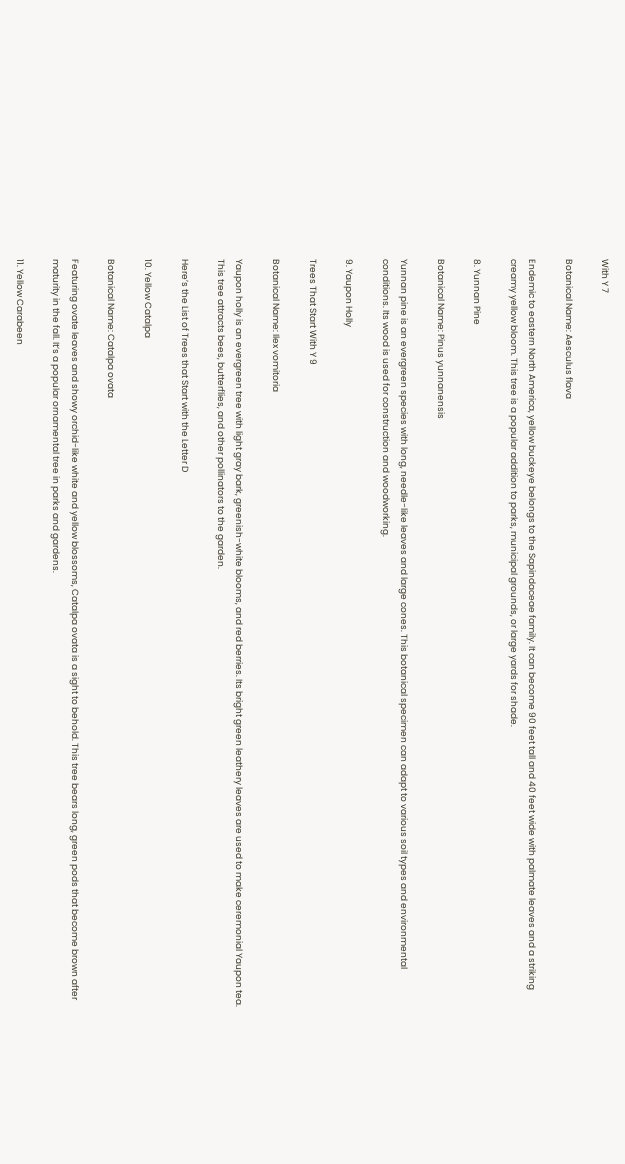With Y 7

Botanical Name: Aesculus flava

Endemic to eastern North America, yellow buckeye belongs to the Sapindaceae family. It can become 90 feet tall and 40 feet wide with palmate leaves and a striking creamy yellow bloom. This tree is a popular addition to parks, municipal grounds, or large yards for shade.

8. Yunnan Pine

Botanical Name: Pinus yunnanensis

Yunnan pine is an evergreen species with long, needle-like leaves and large cones. This botanical specimen can adapt to various soil types and environmental conditions. Its wood is used for construction and woodworking.

9. Yaupon Holly

Trees That Start With Y 9

Botanical Name: Ilex vomitoria

Yaupon holly is an evergreen tree with light gray bark, greenish-white blooms, and red berries. Its bright green leathery leaves are used to make ceremonial Yaupon tea. This tree attracts bees, butterflies, and other pollinators to the garden.

Here’s the List of Trees that Start with the Letter D

10. Yellow Catalpa

Botanical Name: Catalpa ovata

Featuring ovate leaves and showy orchid-like white and yellow blossoms, Catalpa ovata is a sight to behold. This tree bears long, green pods that become brown after maturity in the fall. It’s a popular ornamental tree in parks and gardens.

11. Yellow Carabeen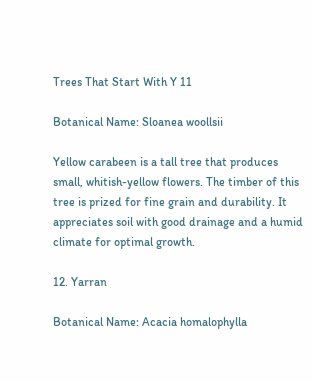Trees That Start With Y 11

Botanical Name: Sloanea woollsii

Yellow carabeen is a tall tree that produces small, whitish-yellow flowers. The timber of this tree is prized for fine grain and durability. It appreciates soil with good drainage and a humid climate for optimal growth.

12. Yarran

Botanical Name: Acacia homalophylla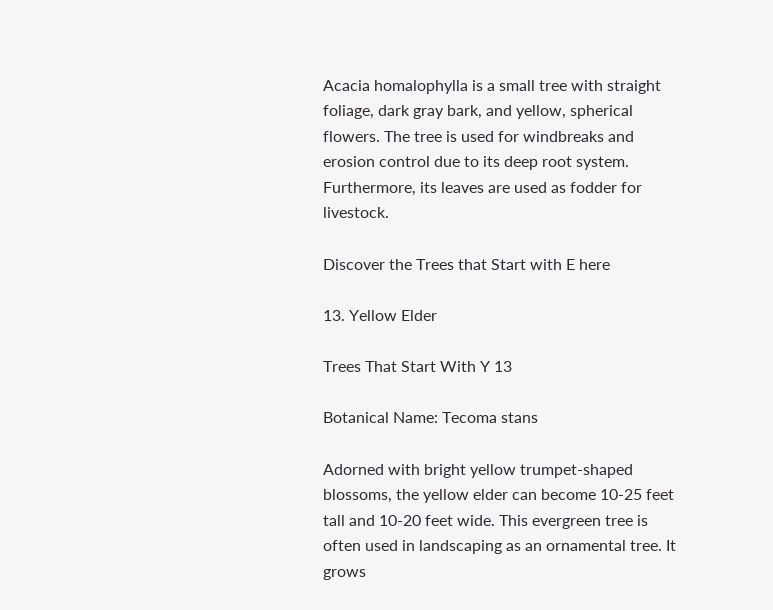Acacia homalophylla is a small tree with straight foliage, dark gray bark, and yellow, spherical flowers. The tree is used for windbreaks and erosion control due to its deep root system. Furthermore, its leaves are used as fodder for livestock.

Discover the Trees that Start with E here

13. Yellow Elder

Trees That Start With Y 13

Botanical Name: Tecoma stans

Adorned with bright yellow trumpet-shaped blossoms, the yellow elder can become 10-25 feet tall and 10-20 feet wide. This evergreen tree is often used in landscaping as an ornamental tree. It grows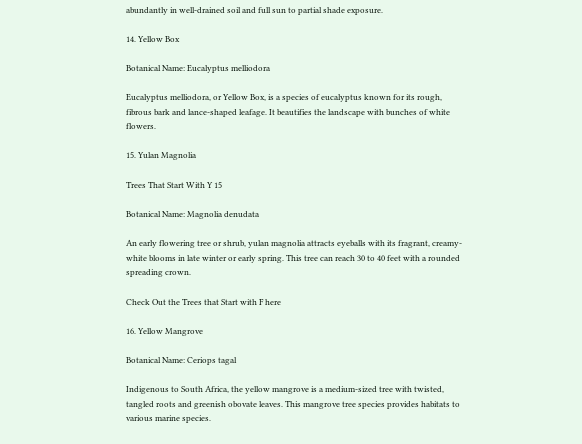abundantly in well-drained soil and full sun to partial shade exposure.

14. Yellow Box

Botanical Name: Eucalyptus melliodora

Eucalyptus melliodora, or Yellow Box, is a species of eucalyptus known for its rough, fibrous bark and lance-shaped leafage. It beautifies the landscape with bunches of white flowers.

15. Yulan Magnolia

Trees That Start With Y 15

Botanical Name: Magnolia denudata

An early flowering tree or shrub, yulan magnolia attracts eyeballs with its fragrant, creamy-white blooms in late winter or early spring. This tree can reach 30 to 40 feet with a rounded spreading crown.

Check Out the Trees that Start with F here

16. Yellow Mangrove

Botanical Name: Ceriops tagal

Indigenous to South Africa, the yellow mangrove is a medium-sized tree with twisted, tangled roots and greenish obovate leaves. This mangrove tree species provides habitats to various marine species.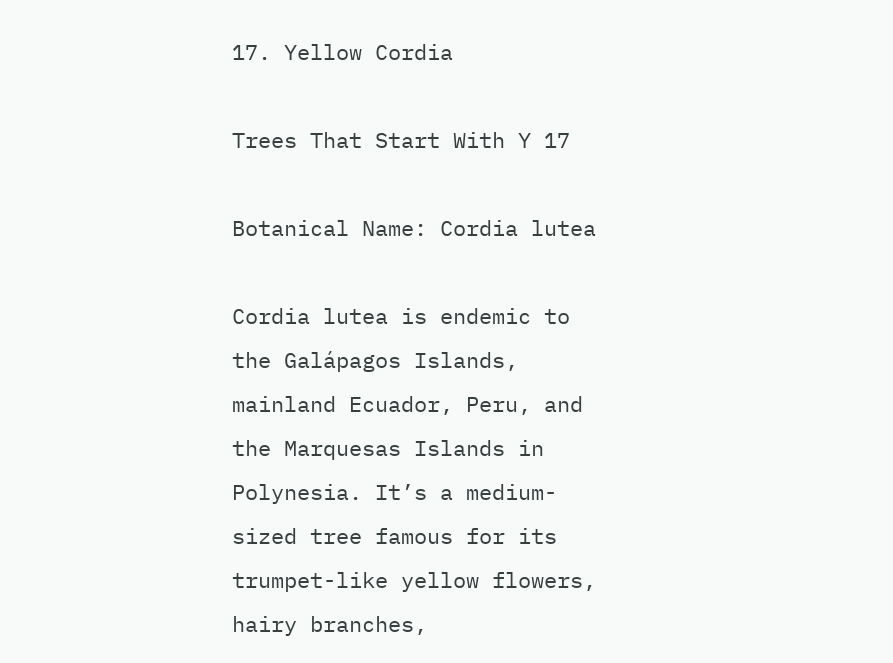17. Yellow Cordia

Trees That Start With Y 17

Botanical Name: Cordia lutea

Cordia lutea is endemic to the Galápagos Islands, mainland Ecuador, Peru, and the Marquesas Islands in Polynesia. It’s a medium-sized tree famous for its trumpet-like yellow flowers, hairy branches,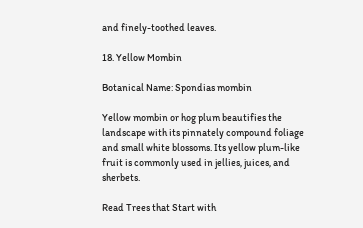and finely-toothed leaves.

18. Yellow Mombin

Botanical Name: Spondias mombin

Yellow mombin or hog plum beautifies the landscape with its pinnately compound foliage and small white blossoms. Its yellow plum-like fruit is commonly used in jellies, juices, and sherbets.

Read Trees that Start with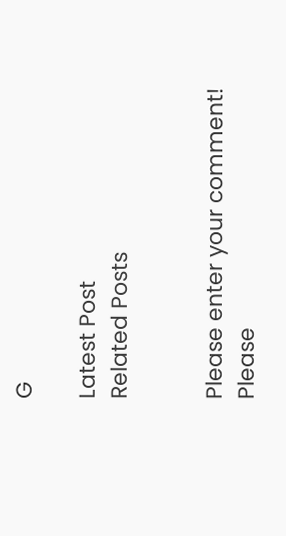G

Latest Post
Related Posts


Please enter your comment!
Please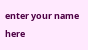enter your name here